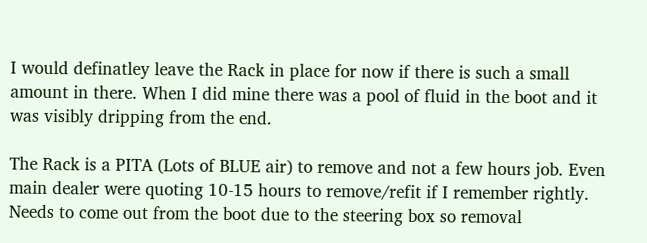I would definatley leave the Rack in place for now if there is such a small amount in there. When I did mine there was a pool of fluid in the boot and it was visibly dripping from the end.

The Rack is a PITA (Lots of BLUE air) to remove and not a few hours job. Even main dealer were quoting 10-15 hours to remove/refit if I remember rightly. Needs to come out from the boot due to the steering box so removal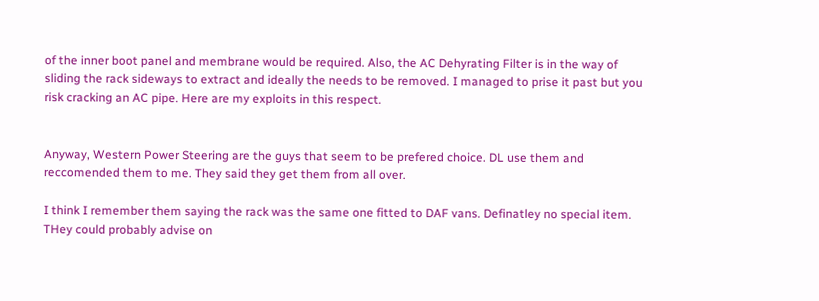of the inner boot panel and membrane would be required. Also, the AC Dehyrating Filter is in the way of sliding the rack sideways to extract and ideally the needs to be removed. I managed to prise it past but you risk cracking an AC pipe. Here are my exploits in this respect.


Anyway, Western Power Steering are the guys that seem to be prefered choice. DL use them and reccomended them to me. They said they get them from all over.

I think I remember them saying the rack was the same one fitted to DAF vans. Definatley no special item. THey could probably advise on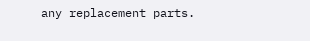any replacement parts.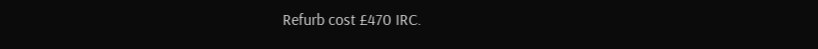Refurb cost £470 IRC.